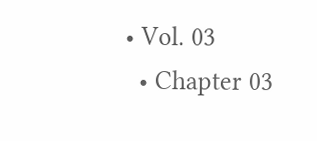• Vol. 03
  • Chapter 03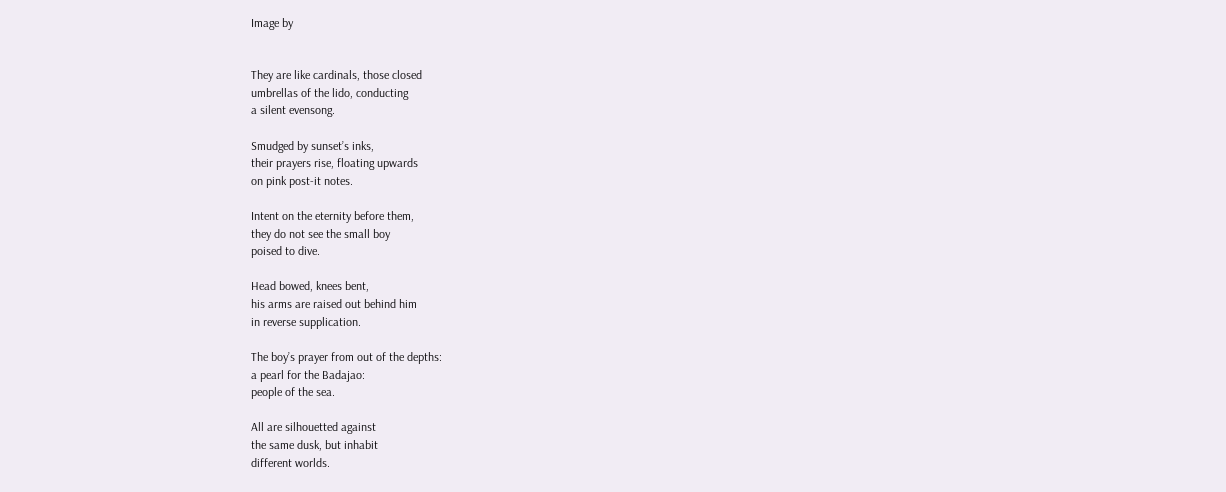Image by


They are like cardinals, those closed
umbrellas of the lido, conducting
a silent evensong.

Smudged by sunset’s inks,
their prayers rise, floating upwards
on pink post-it notes.

Intent on the eternity before them,
they do not see the small boy
poised to dive.

Head bowed, knees bent,
his arms are raised out behind him
in reverse supplication.

The boy’s prayer from out of the depths:
a pearl for the Badajao:
people of the sea.

All are silhouetted against
the same dusk, but inhabit
different worlds.